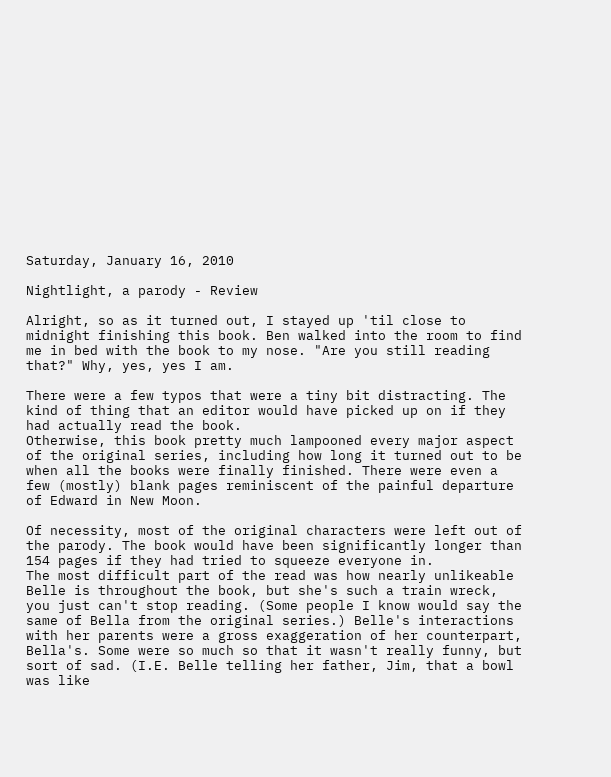Saturday, January 16, 2010

Nightlight, a parody - Review

Alright, so as it turned out, I stayed up 'til close to midnight finishing this book. Ben walked into the room to find me in bed with the book to my nose. "Are you still reading that?" Why, yes, yes I am.

There were a few typos that were a tiny bit distracting. The kind of thing that an editor would have picked up on if they had actually read the book.
Otherwise, this book pretty much lampooned every major aspect of the original series, including how long it turned out to be when all the books were finally finished. There were even a few (mostly) blank pages reminiscent of the painful departure of Edward in New Moon.

Of necessity, most of the original characters were left out of the parody. The book would have been significantly longer than 154 pages if they had tried to squeeze everyone in.
The most difficult part of the read was how nearly unlikeable Belle is throughout the book, but she's such a train wreck, you just can't stop reading. (Some people I know would say the same of Bella from the original series.) Belle's interactions with her parents were a gross exaggeration of her counterpart, Bella's. Some were so much so that it wasn't really funny, but sort of sad. (I.E. Belle telling her father, Jim, that a bowl was like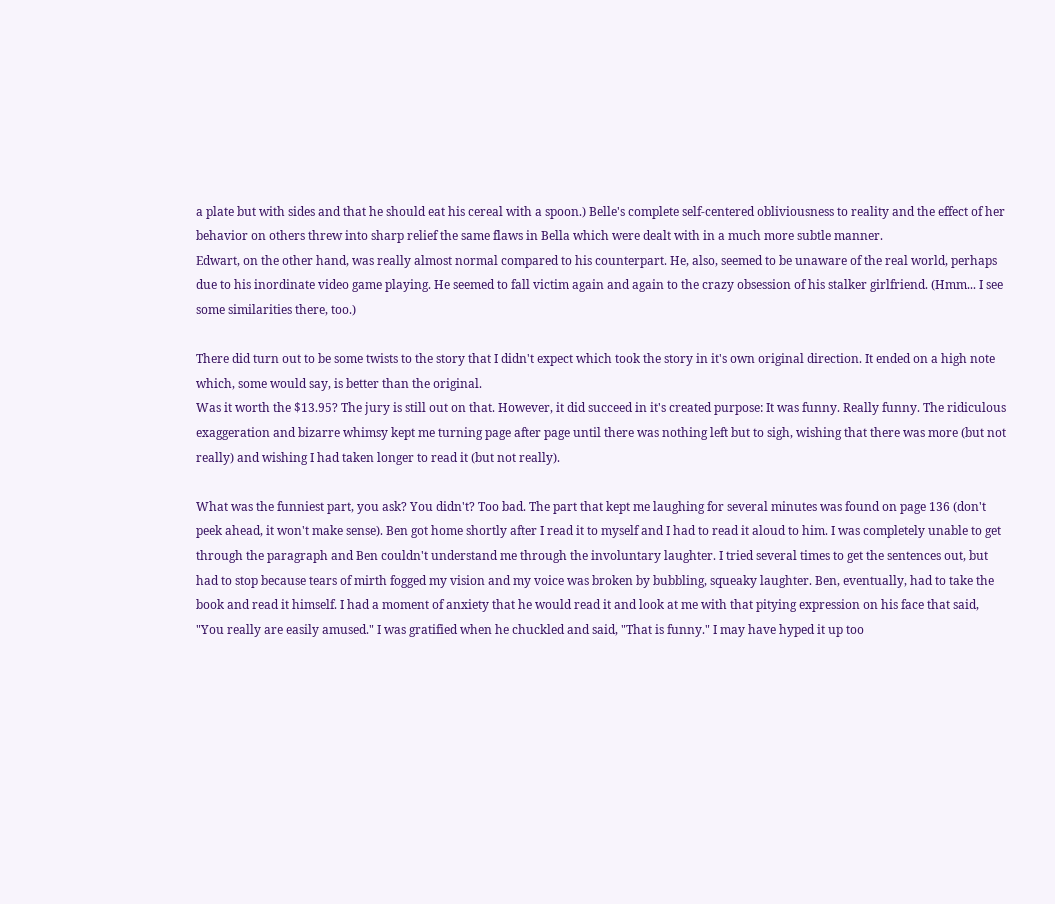a plate but with sides and that he should eat his cereal with a spoon.) Belle's complete self-centered obliviousness to reality and the effect of her behavior on others threw into sharp relief the same flaws in Bella which were dealt with in a much more subtle manner.
Edwart, on the other hand, was really almost normal compared to his counterpart. He, also, seemed to be unaware of the real world, perhaps due to his inordinate video game playing. He seemed to fall victim again and again to the crazy obsession of his stalker girlfriend. (Hmm... I see some similarities there, too.)

There did turn out to be some twists to the story that I didn't expect which took the story in it's own original direction. It ended on a high note which, some would say, is better than the original.
Was it worth the $13.95? The jury is still out on that. However, it did succeed in it's created purpose: It was funny. Really funny. The ridiculous exaggeration and bizarre whimsy kept me turning page after page until there was nothing left but to sigh, wishing that there was more (but not really) and wishing I had taken longer to read it (but not really).

What was the funniest part, you ask? You didn't? Too bad. The part that kept me laughing for several minutes was found on page 136 (don't peek ahead, it won't make sense). Ben got home shortly after I read it to myself and I had to read it aloud to him. I was completely unable to get through the paragraph and Ben couldn't understand me through the involuntary laughter. I tried several times to get the sentences out, but had to stop because tears of mirth fogged my vision and my voice was broken by bubbling, squeaky laughter. Ben, eventually, had to take the book and read it himself. I had a moment of anxiety that he would read it and look at me with that pitying expression on his face that said, "You really are easily amused." I was gratified when he chuckled and said, "That is funny." I may have hyped it up too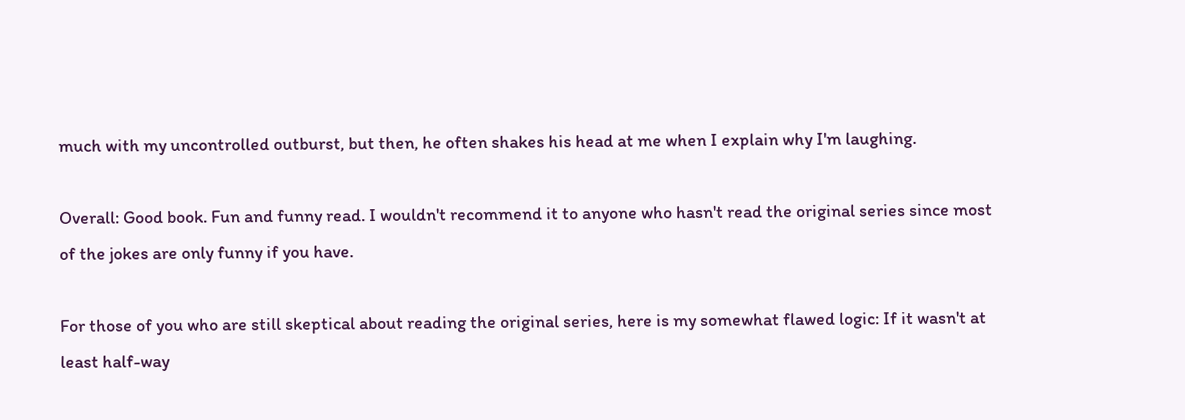much with my uncontrolled outburst, but then, he often shakes his head at me when I explain why I'm laughing.

Overall: Good book. Fun and funny read. I wouldn't recommend it to anyone who hasn't read the original series since most of the jokes are only funny if you have.

For those of you who are still skeptical about reading the original series, here is my somewhat flawed logic: If it wasn't at least half-way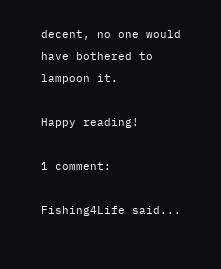decent, no one would have bothered to lampoon it.

Happy reading!

1 comment:

Fishing4Life said...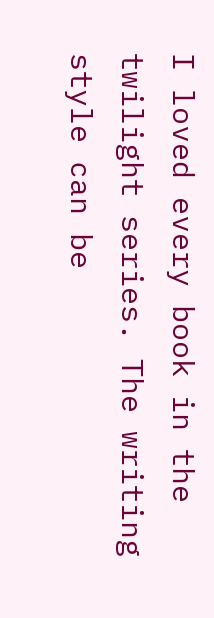I loved every book in the twilight series. The writing style can be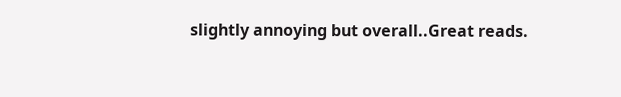slightly annoying but overall..Great reads.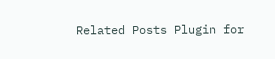Related Posts Plugin for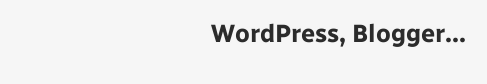WordPress, Blogger...